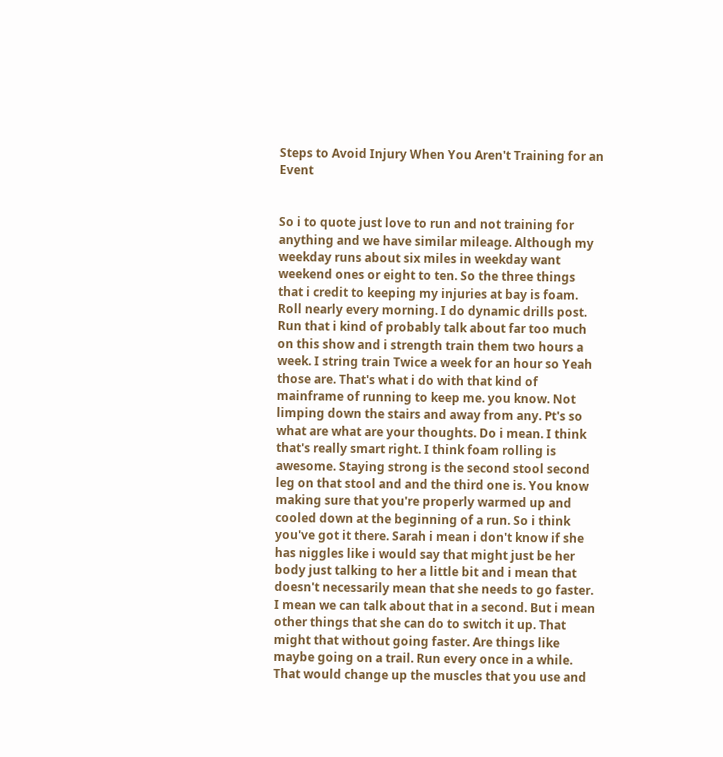Steps to Avoid Injury When You Aren't Training for an Event


So i to quote just love to run and not training for anything and we have similar mileage. Although my weekday runs about six miles in weekday want weekend ones or eight to ten. So the three things that i credit to keeping my injuries at bay is foam. Roll nearly every morning. I do dynamic drills post. Run that i kind of probably talk about far too much on this show and i strength train them two hours a week. I string train Twice a week for an hour so Yeah those are. That's what i do with that kind of mainframe of running to keep me. you know. Not limping down the stairs and away from any. Pt's so what are what are your thoughts. Do i mean. I think that's really smart right. I think foam rolling is awesome. Staying strong is the second stool second leg on that stool and and the third one is. You know making sure that you're properly warmed up and cooled down at the beginning of a run. So i think you've got it there. Sarah i mean i don't know if she has niggles like i would say that might just be her body just talking to her a little bit and i mean that doesn't necessarily mean that she needs to go faster. I mean we can talk about that in a second. But i mean other things that she can do to switch it up. That might that without going faster. Are things like maybe going on a trail. Run every once in a while. That would change up the muscles that you use and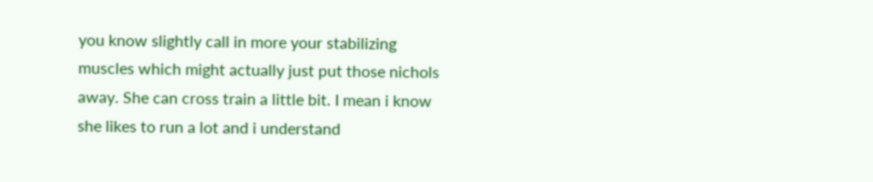you know slightly call in more your stabilizing muscles which might actually just put those nichols away. She can cross train a little bit. I mean i know she likes to run a lot and i understand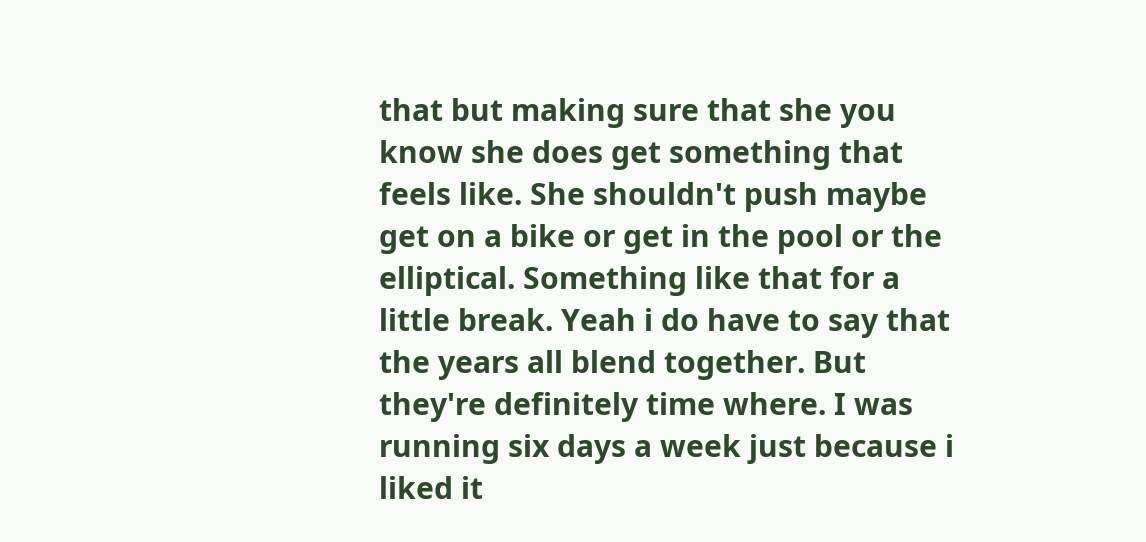that but making sure that she you know she does get something that feels like. She shouldn't push maybe get on a bike or get in the pool or the elliptical. Something like that for a little break. Yeah i do have to say that the years all blend together. But they're definitely time where. I was running six days a week just because i liked it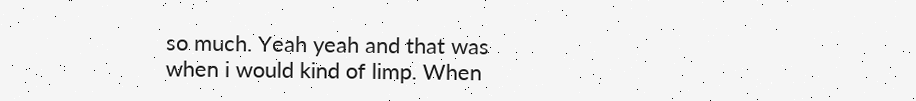so much. Yeah yeah and that was when i would kind of limp. When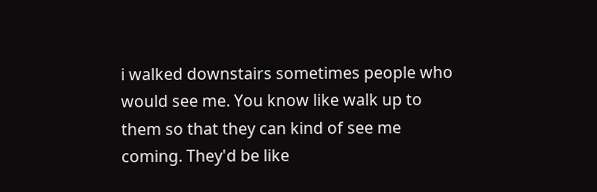i walked downstairs sometimes people who would see me. You know like walk up to them so that they can kind of see me coming. They'd be like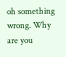oh something wrong. Why are you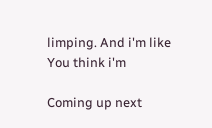limping. And i'm like You think i'm

Coming up next